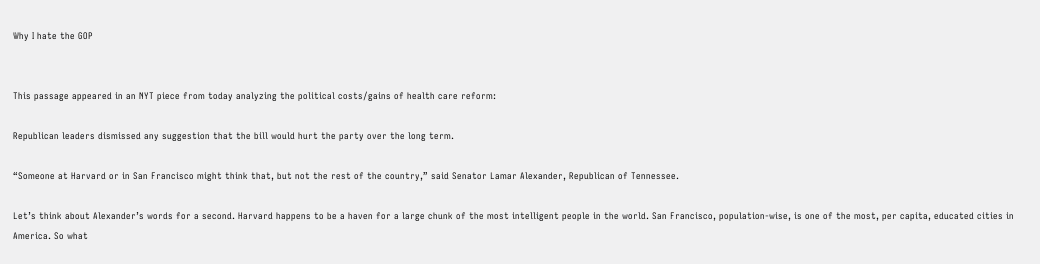Why I hate the GOP


This passage appeared in an NYT piece from today analyzing the political costs/gains of health care reform:

Republican leaders dismissed any suggestion that the bill would hurt the party over the long term.

“Someone at Harvard or in San Francisco might think that, but not the rest of the country,” said Senator Lamar Alexander, Republican of Tennessee.

Let’s think about Alexander’s words for a second. Harvard happens to be a haven for a large chunk of the most intelligent people in the world. San Francisco, population-wise, is one of the most, per capita, educated cities in America. So what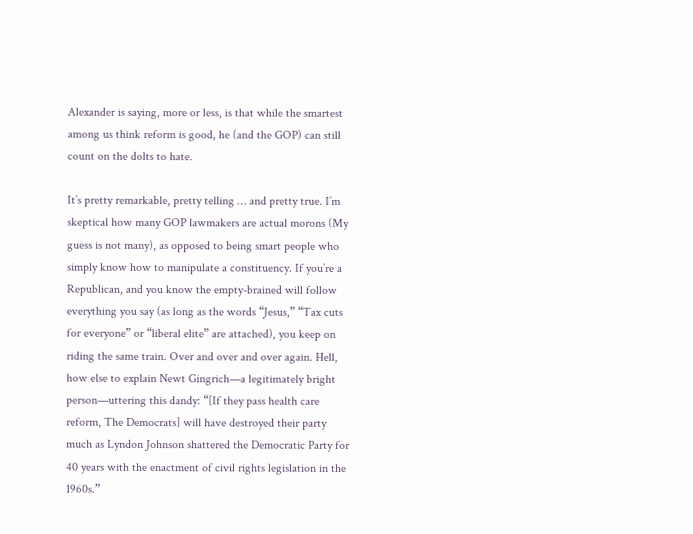Alexander is saying, more or less, is that while the smartest among us think reform is good, he (and the GOP) can still count on the dolts to hate.

It’s pretty remarkable, pretty telling … and pretty true. I’m skeptical how many GOP lawmakers are actual morons (My guess is not many), as opposed to being smart people who simply know how to manipulate a constituency. If you’re a Republican, and you know the empty-brained will follow everything you say (as long as the words “Jesus,” “Tax cuts for everyone” or “liberal elite” are attached), you keep on riding the same train. Over and over and over again. Hell, how else to explain Newt Gingrich—a legitimately bright person—uttering this dandy: “[If they pass health care reform, The Democrats] will have destroyed their party much as Lyndon Johnson shattered the Democratic Party for 40 years with the enactment of civil rights legislation in the 1960s.”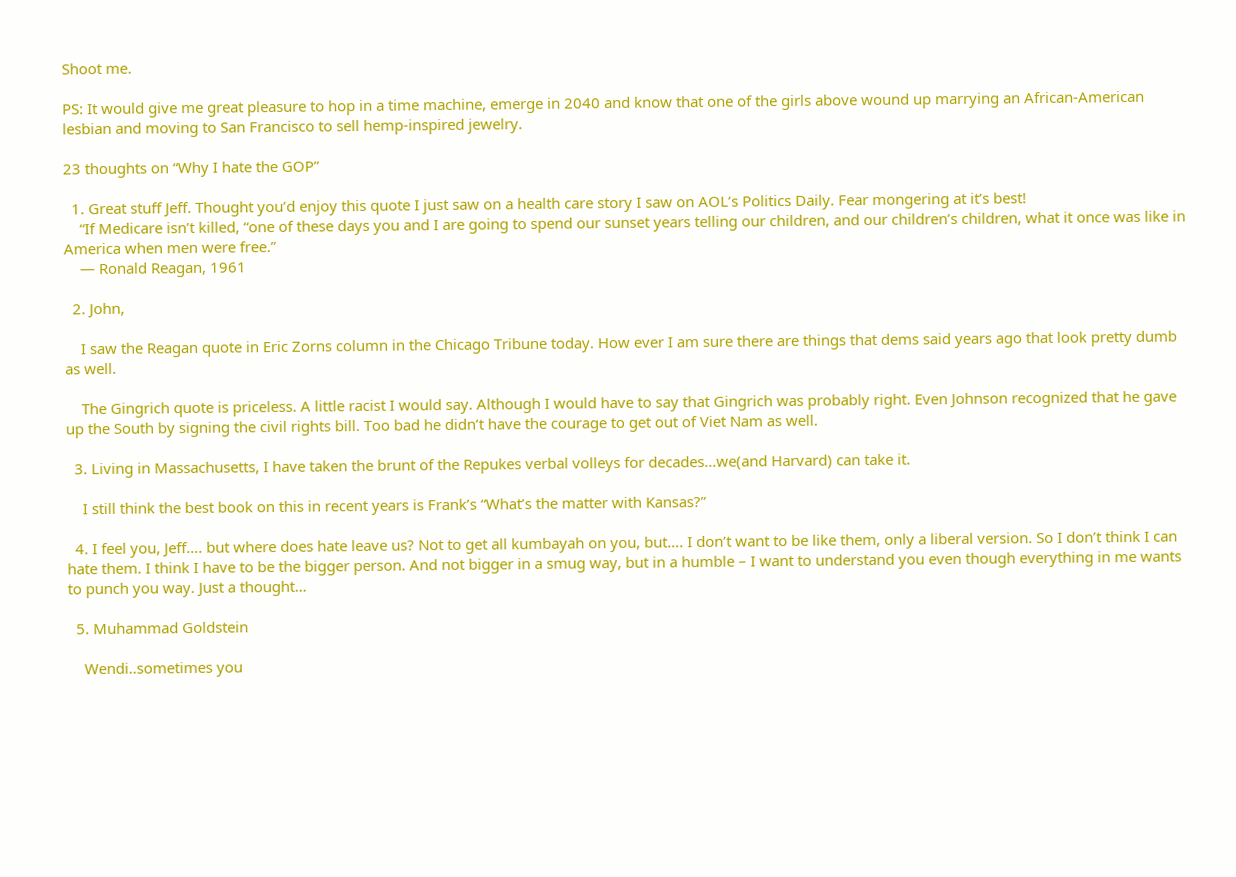Shoot me.

PS: It would give me great pleasure to hop in a time machine, emerge in 2040 and know that one of the girls above wound up marrying an African-American lesbian and moving to San Francisco to sell hemp-inspired jewelry.

23 thoughts on “Why I hate the GOP”

  1. Great stuff Jeff. Thought you’d enjoy this quote I just saw on a health care story I saw on AOL’s Politics Daily. Fear mongering at it’s best!
    “If Medicare isn’t killed, “one of these days you and I are going to spend our sunset years telling our children, and our children’s children, what it once was like in America when men were free.”
    — Ronald Reagan, 1961

  2. John,

    I saw the Reagan quote in Eric Zorns column in the Chicago Tribune today. How ever I am sure there are things that dems said years ago that look pretty dumb as well.

    The Gingrich quote is priceless. A little racist I would say. Although I would have to say that Gingrich was probably right. Even Johnson recognized that he gave up the South by signing the civil rights bill. Too bad he didn’t have the courage to get out of Viet Nam as well.

  3. Living in Massachusetts, I have taken the brunt of the Repukes verbal volleys for decades…we(and Harvard) can take it.

    I still think the best book on this in recent years is Frank’s “What’s the matter with Kansas?”

  4. I feel you, Jeff…. but where does hate leave us? Not to get all kumbayah on you, but…. I don’t want to be like them, only a liberal version. So I don’t think I can hate them. I think I have to be the bigger person. And not bigger in a smug way, but in a humble – I want to understand you even though everything in me wants to punch you way. Just a thought…

  5. Muhammad Goldstein

    Wendi..sometimes you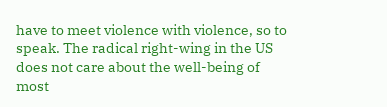have to meet violence with violence, so to speak. The radical right-wing in the US does not care about the well-being of most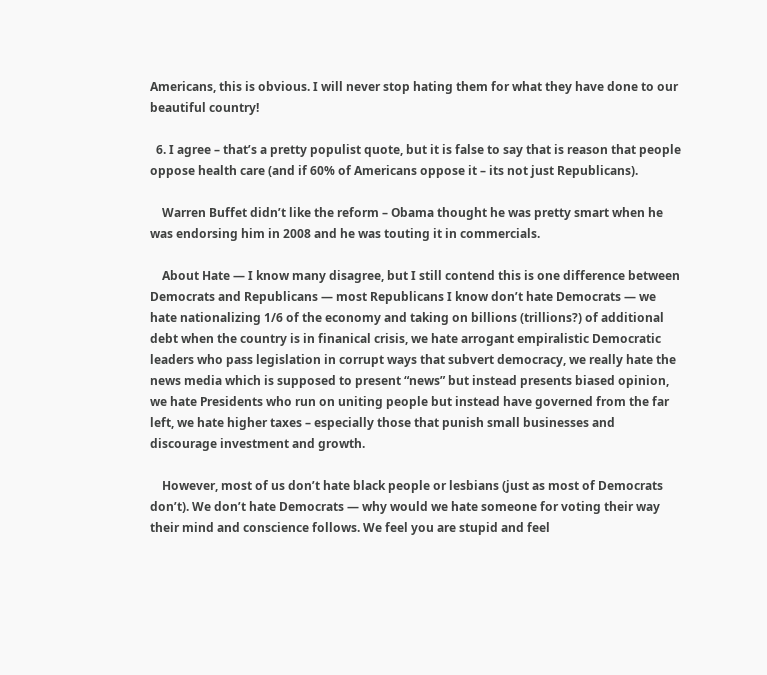Americans, this is obvious. I will never stop hating them for what they have done to our beautiful country!

  6. I agree – that’s a pretty populist quote, but it is false to say that is reason that people oppose health care (and if 60% of Americans oppose it – its not just Republicans).

    Warren Buffet didn’t like the reform – Obama thought he was pretty smart when he was endorsing him in 2008 and he was touting it in commercials.

    About Hate — I know many disagree, but I still contend this is one difference between Democrats and Republicans — most Republicans I know don’t hate Democrats — we hate nationalizing 1/6 of the economy and taking on billions (trillions?) of additional debt when the country is in finanical crisis, we hate arrogant empiralistic Democratic leaders who pass legislation in corrupt ways that subvert democracy, we really hate the news media which is supposed to present “news” but instead presents biased opinion, we hate Presidents who run on uniting people but instead have governed from the far left, we hate higher taxes – especially those that punish small businesses and discourage investment and growth.

    However, most of us don’t hate black people or lesbians (just as most of Democrats don’t). We don’t hate Democrats — why would we hate someone for voting their way their mind and conscience follows. We feel you are stupid and feel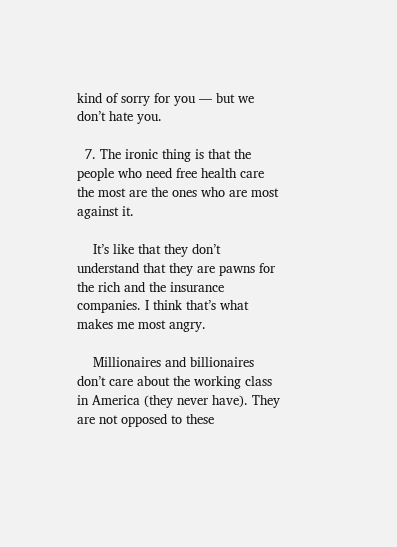kind of sorry for you — but we don’t hate you.

  7. The ironic thing is that the people who need free health care the most are the ones who are most against it.

    It’s like that they don’t understand that they are pawns for the rich and the insurance companies. I think that’s what makes me most angry.

    Millionaires and billionaires don’t care about the working class in America (they never have). They are not opposed to these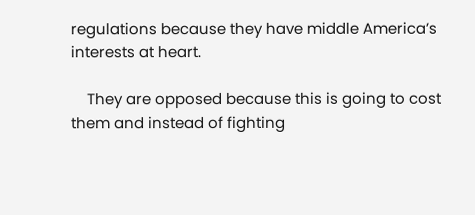regulations because they have middle America’s interests at heart.

    They are opposed because this is going to cost them and instead of fighting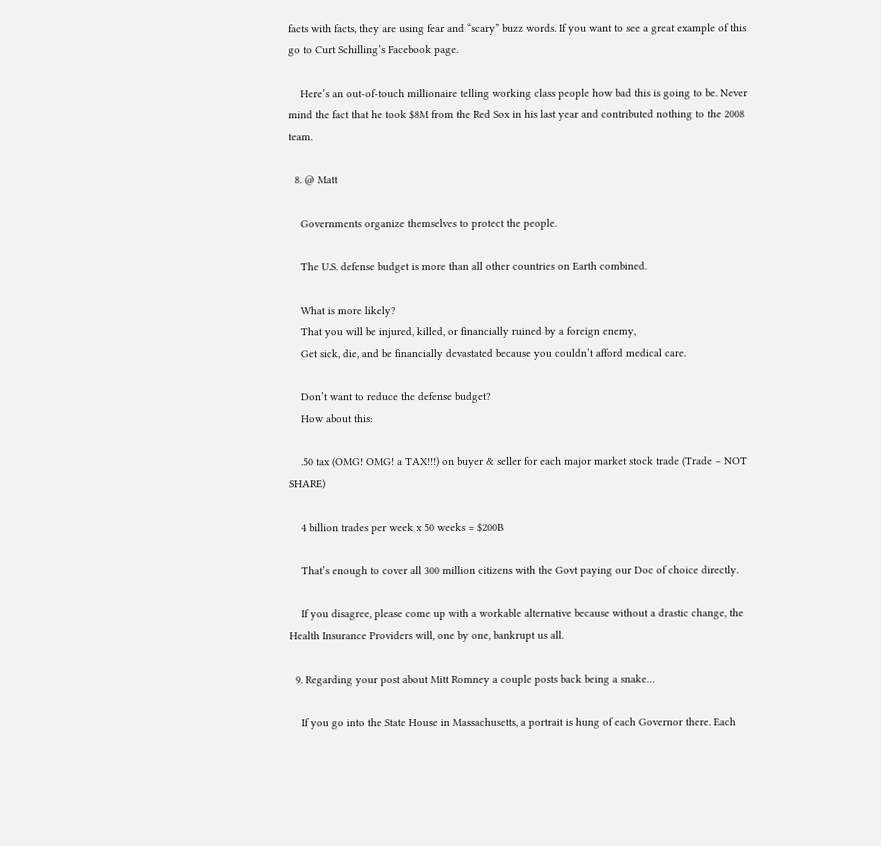facts with facts, they are using fear and “scary” buzz words. If you want to see a great example of this go to Curt Schilling’s Facebook page.

    Here’s an out-of-touch millionaire telling working class people how bad this is going to be. Never mind the fact that he took $8M from the Red Sox in his last year and contributed nothing to the 2008 team.

  8. @ Matt

    Governments organize themselves to protect the people.

    The U.S. defense budget is more than all other countries on Earth combined.

    What is more likely?
    That you will be injured, killed, or financially ruined by a foreign enemy,
    Get sick, die, and be financially devastated because you couldn’t afford medical care.

    Don’t want to reduce the defense budget?
    How about this:

    .50 tax (OMG! OMG! a TAX!!!) on buyer & seller for each major market stock trade (Trade – NOT SHARE)

    4 billion trades per week x 50 weeks = $200B

    That’s enough to cover all 300 million citizens with the Govt paying our Doc of choice directly.

    If you disagree, please come up with a workable alternative because without a drastic change, the Health Insurance Providers will, one by one, bankrupt us all.

  9. Regarding your post about Mitt Romney a couple posts back being a snake…

    If you go into the State House in Massachusetts, a portrait is hung of each Governor there. Each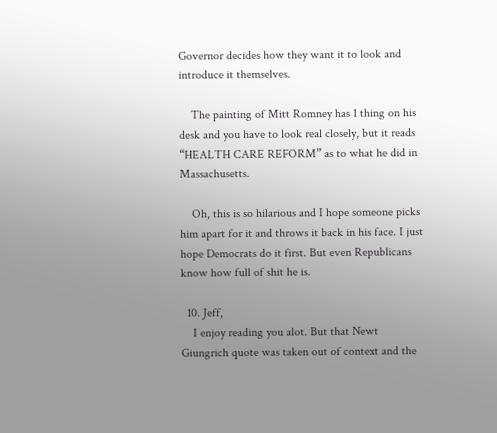Governor decides how they want it to look and introduce it themselves.

    The painting of Mitt Romney has 1 thing on his desk and you have to look real closely, but it reads “HEALTH CARE REFORM” as to what he did in Massachusetts.

    Oh, this is so hilarious and I hope someone picks him apart for it and throws it back in his face. I just hope Democrats do it first. But even Republicans know how full of shit he is.

  10. Jeff,
    I enjoy reading you alot. But that Newt Giungrich quote was taken out of context and the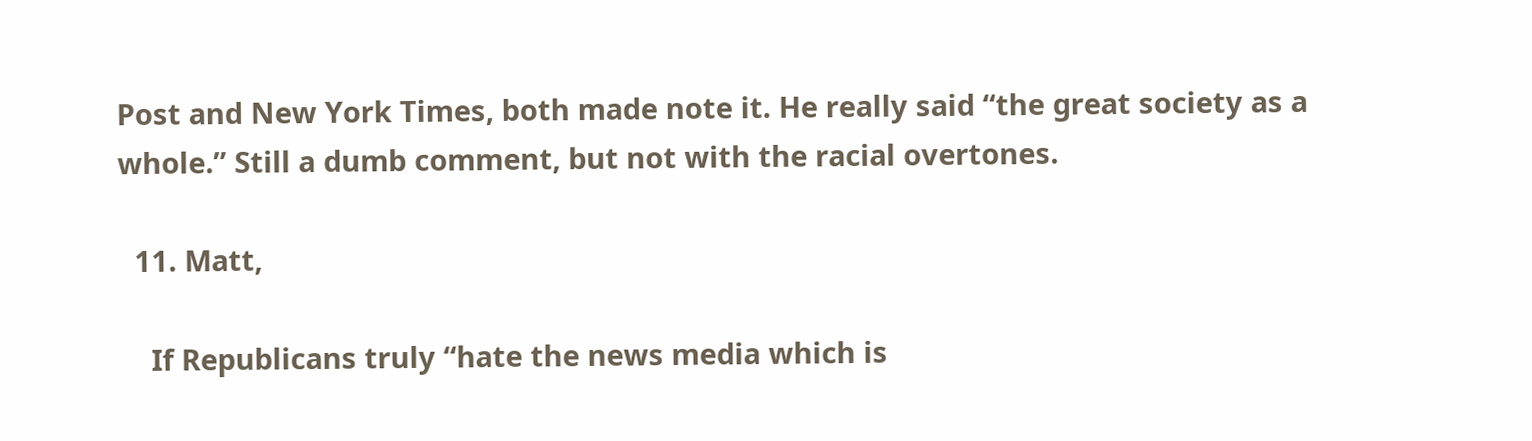Post and New York Times, both made note it. He really said “the great society as a whole.” Still a dumb comment, but not with the racial overtones.

  11. Matt,

    If Republicans truly “hate the news media which is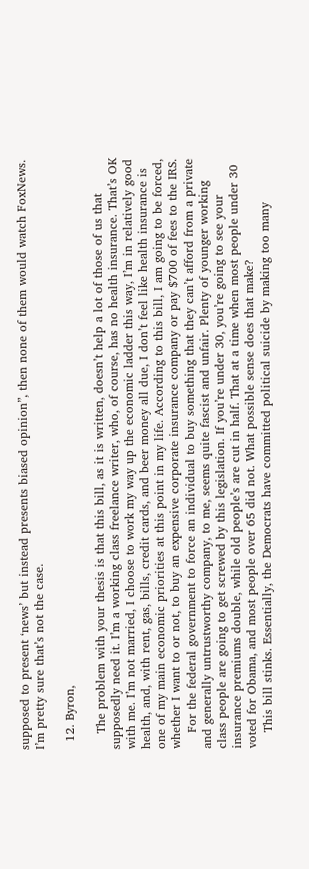supposed to present ‘news’ but instead presents biased opinion”, then none of them would watch FoxNews. I’m pretty sure that’s not the case.

  12. Byron,

    The problem with your thesis is that this bill, as it is written, doesn’t help a lot of those of us that supposedly need it. I’m a working class freelance writer, who, of course, has no health insurance. That’s OK with me. I’m not married, I choose to work my way up the economic ladder this way, I’m in relatively good health, and, with rent, gas, bills, credit cards, and beer money all due, I don’t feel like health insurance is one of my main economic priorities at this point in my life. According to this bill, I am going to be forced, whether I want to or not, to buy an expensive corporate insurance company or pay $700 of fees to the IRS.
    For the federal government to force an individual to buy something that they can’t afford from a private and generally untrustworthy company, to me, seems quite fascist and unfair. Plenty of younger working class people are going to get screwed by this legislation. If you’re under 30, you’re going to see your insurance premiums double, while old people’s are cut in half. That at a time when most people under 30 voted for Obama, and most people over 65 did not. What possible sense does that make?
    This bill stinks. Essentially, the Democrats have committed political suicide by making too many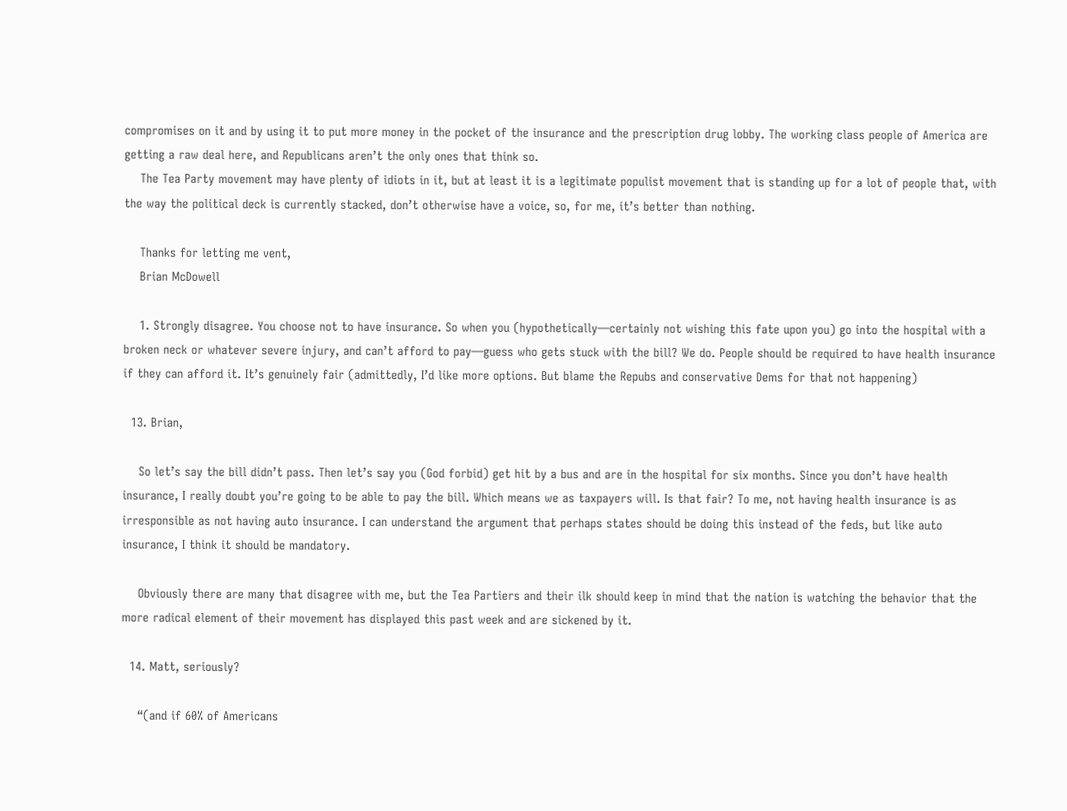compromises on it and by using it to put more money in the pocket of the insurance and the prescription drug lobby. The working class people of America are getting a raw deal here, and Republicans aren’t the only ones that think so.
    The Tea Party movement may have plenty of idiots in it, but at least it is a legitimate populist movement that is standing up for a lot of people that, with the way the political deck is currently stacked, don’t otherwise have a voice, so, for me, it’s better than nothing.

    Thanks for letting me vent,
    Brian McDowell

    1. Strongly disagree. You choose not to have insurance. So when you (hypothetically—certainly not wishing this fate upon you) go into the hospital with a broken neck or whatever severe injury, and can’t afford to pay—guess who gets stuck with the bill? We do. People should be required to have health insurance if they can afford it. It’s genuinely fair (admittedly, I’d like more options. But blame the Repubs and conservative Dems for that not happening)

  13. Brian,

    So let’s say the bill didn’t pass. Then let’s say you (God forbid) get hit by a bus and are in the hospital for six months. Since you don’t have health insurance, I really doubt you’re going to be able to pay the bill. Which means we as taxpayers will. Is that fair? To me, not having health insurance is as irresponsible as not having auto insurance. I can understand the argument that perhaps states should be doing this instead of the feds, but like auto insurance, I think it should be mandatory.

    Obviously there are many that disagree with me, but the Tea Partiers and their ilk should keep in mind that the nation is watching the behavior that the more radical element of their movement has displayed this past week and are sickened by it.

  14. Matt, seriously?

    “(and if 60% of Americans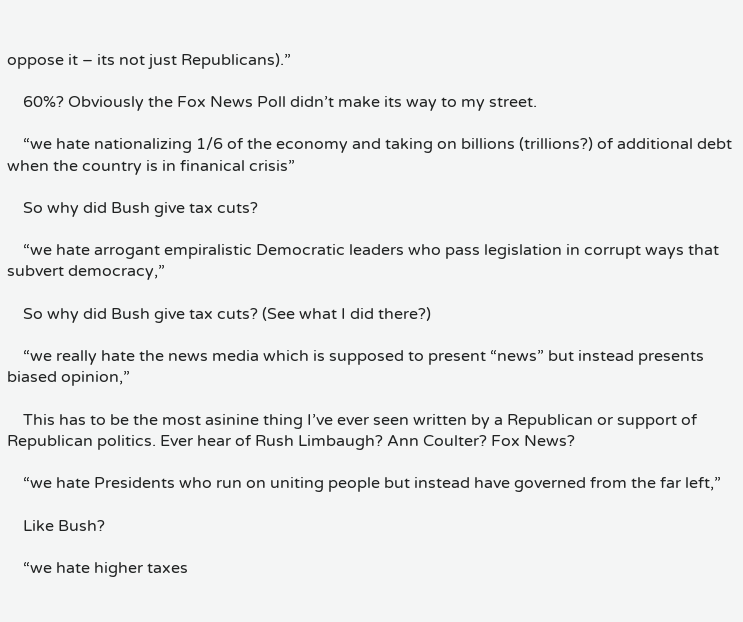oppose it – its not just Republicans).”

    60%? Obviously the Fox News Poll didn’t make its way to my street.

    “we hate nationalizing 1/6 of the economy and taking on billions (trillions?) of additional debt when the country is in finanical crisis”

    So why did Bush give tax cuts?

    “we hate arrogant empiralistic Democratic leaders who pass legislation in corrupt ways that subvert democracy,”

    So why did Bush give tax cuts? (See what I did there?)

    “we really hate the news media which is supposed to present “news” but instead presents biased opinion,”

    This has to be the most asinine thing I’ve ever seen written by a Republican or support of Republican politics. Ever hear of Rush Limbaugh? Ann Coulter? Fox News?

    “we hate Presidents who run on uniting people but instead have governed from the far left,”

    Like Bush?

    “we hate higher taxes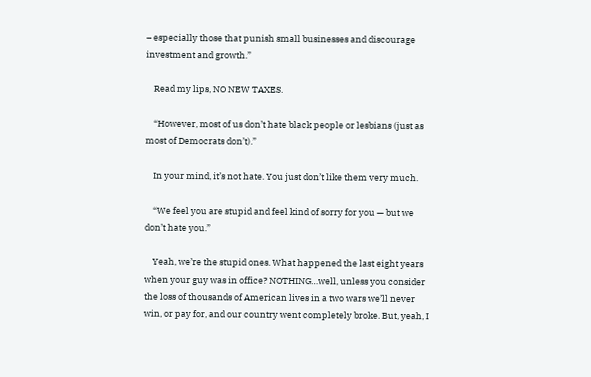– especially those that punish small businesses and discourage investment and growth.”

    Read my lips, NO NEW TAXES.

    “However, most of us don’t hate black people or lesbians (just as most of Democrats don’t).”

    In your mind, it’s not hate. You just don’t like them very much.

    “We feel you are stupid and feel kind of sorry for you — but we don’t hate you.”

    Yeah, we’re the stupid ones. What happened the last eight years when your guy was in office? NOTHING…well, unless you consider the loss of thousands of American lives in a two wars we’ll never win, or pay for, and our country went completely broke. But, yeah, I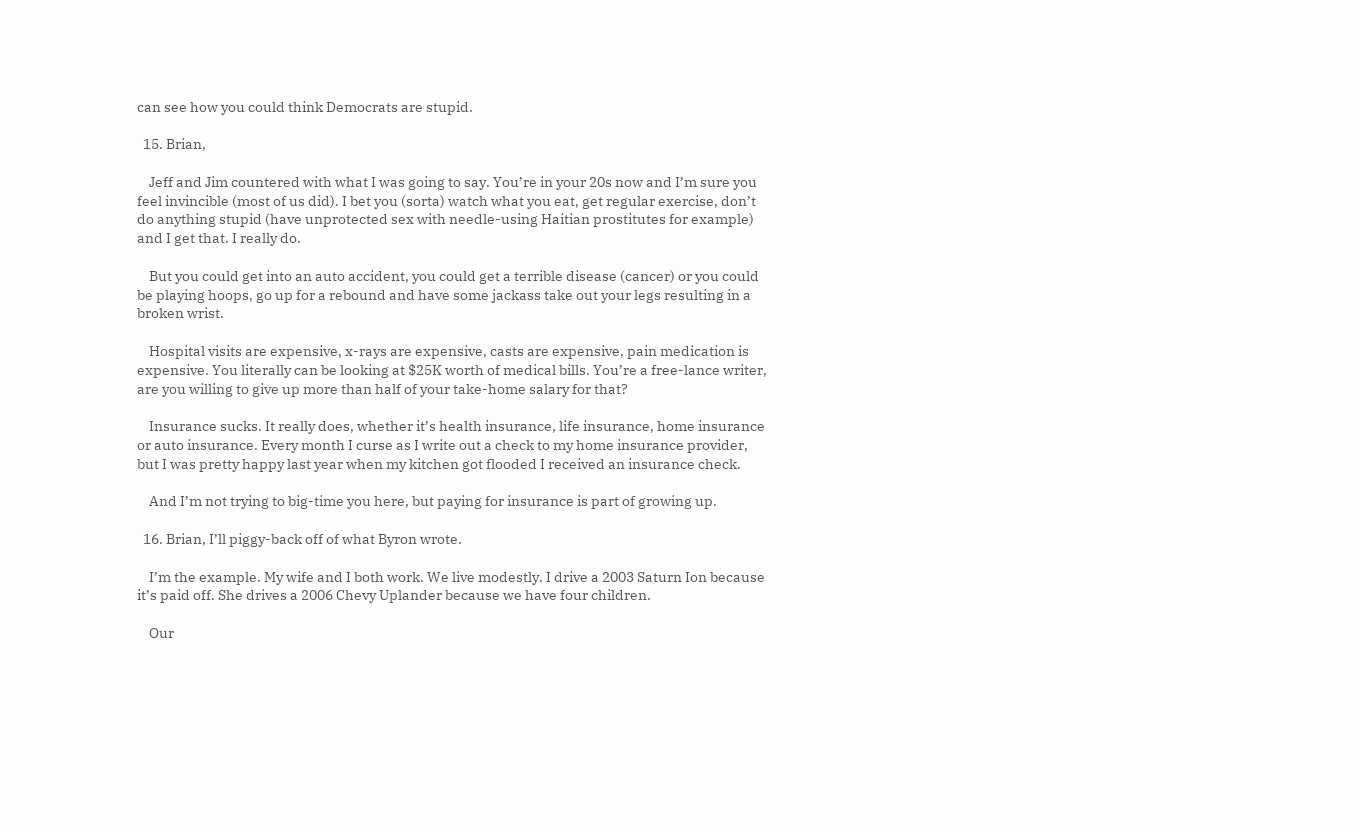can see how you could think Democrats are stupid.

  15. Brian,

    Jeff and Jim countered with what I was going to say. You’re in your 20s now and I’m sure you feel invincible (most of us did). I bet you (sorta) watch what you eat, get regular exercise, don’t do anything stupid (have unprotected sex with needle-using Haitian prostitutes for example) and I get that. I really do.

    But you could get into an auto accident, you could get a terrible disease (cancer) or you could be playing hoops, go up for a rebound and have some jackass take out your legs resulting in a broken wrist.

    Hospital visits are expensive, x-rays are expensive, casts are expensive, pain medication is expensive. You literally can be looking at $25K worth of medical bills. You’re a free-lance writer, are you willing to give up more than half of your take-home salary for that?

    Insurance sucks. It really does, whether it’s health insurance, life insurance, home insurance or auto insurance. Every month I curse as I write out a check to my home insurance provider, but I was pretty happy last year when my kitchen got flooded I received an insurance check.

    And I’m not trying to big-time you here, but paying for insurance is part of growing up.

  16. Brian, I’ll piggy-back off of what Byron wrote.

    I’m the example. My wife and I both work. We live modestly. I drive a 2003 Saturn Ion because it’s paid off. She drives a 2006 Chevy Uplander because we have four children.

    Our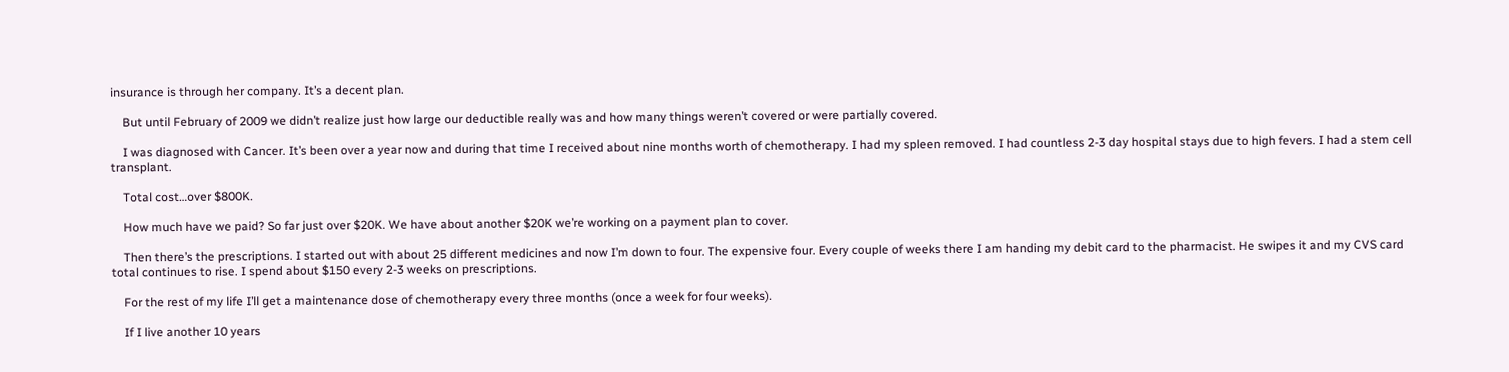insurance is through her company. It’s a decent plan.

    But until February of 2009 we didn’t realize just how large our deductible really was and how many things weren’t covered or were partially covered.

    I was diagnosed with Cancer. It’s been over a year now and during that time I received about nine months worth of chemotherapy. I had my spleen removed. I had countless 2-3 day hospital stays due to high fevers. I had a stem cell transplant.

    Total cost…over $800K.

    How much have we paid? So far just over $20K. We have about another $20K we’re working on a payment plan to cover.

    Then there’s the prescriptions. I started out with about 25 different medicines and now I’m down to four. The expensive four. Every couple of weeks there I am handing my debit card to the pharmacist. He swipes it and my CVS card total continues to rise. I spend about $150 every 2-3 weeks on prescriptions.

    For the rest of my life I’ll get a maintenance dose of chemotherapy every three months (once a week for four weeks).

    If I live another 10 years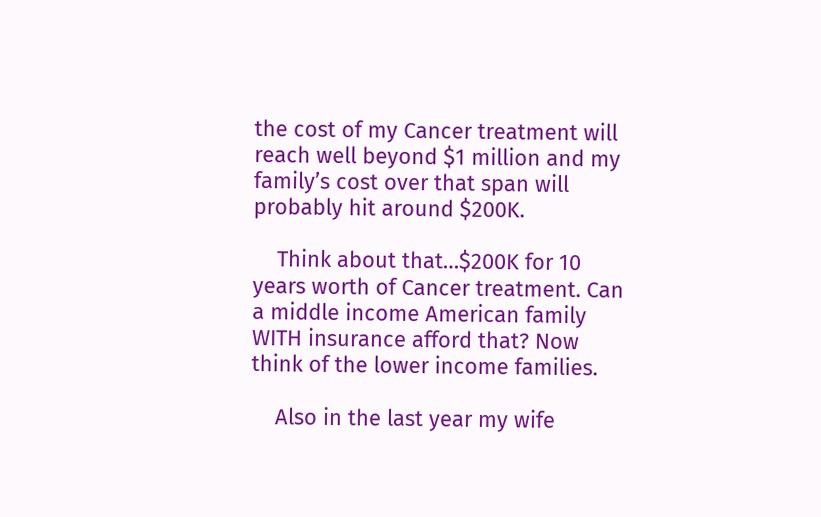the cost of my Cancer treatment will reach well beyond $1 million and my family’s cost over that span will probably hit around $200K.

    Think about that…$200K for 10 years worth of Cancer treatment. Can a middle income American family WITH insurance afford that? Now think of the lower income families.

    Also in the last year my wife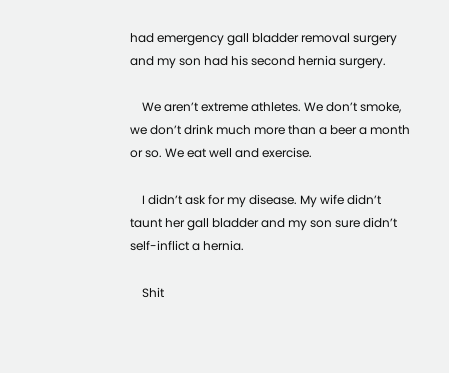had emergency gall bladder removal surgery and my son had his second hernia surgery.

    We aren’t extreme athletes. We don’t smoke, we don’t drink much more than a beer a month or so. We eat well and exercise.

    I didn’t ask for my disease. My wife didn’t taunt her gall bladder and my son sure didn’t self-inflict a hernia.

    Shit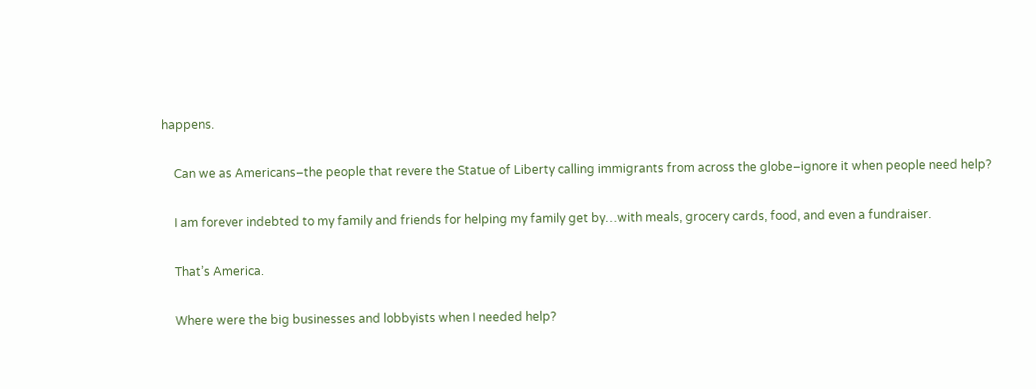happens.

    Can we as Americans–the people that revere the Statue of Liberty calling immigrants from across the globe–ignore it when people need help?

    I am forever indebted to my family and friends for helping my family get by…with meals, grocery cards, food, and even a fundraiser.

    That’s America.

    Where were the big businesses and lobbyists when I needed help?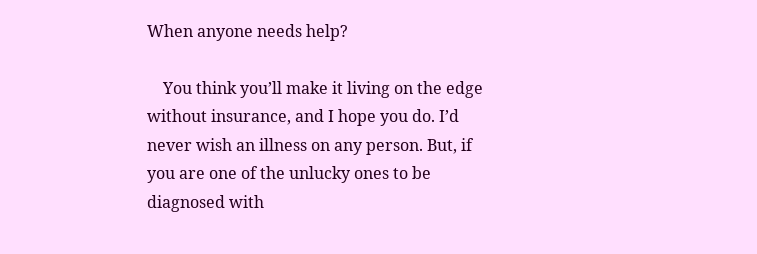When anyone needs help?

    You think you’ll make it living on the edge without insurance, and I hope you do. I’d never wish an illness on any person. But, if you are one of the unlucky ones to be diagnosed with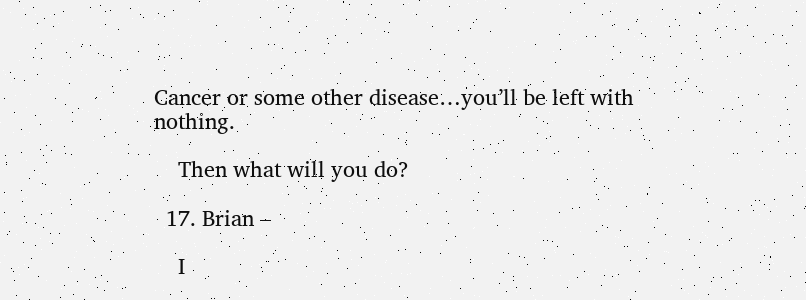Cancer or some other disease…you’ll be left with nothing.

    Then what will you do?

  17. Brian –

    I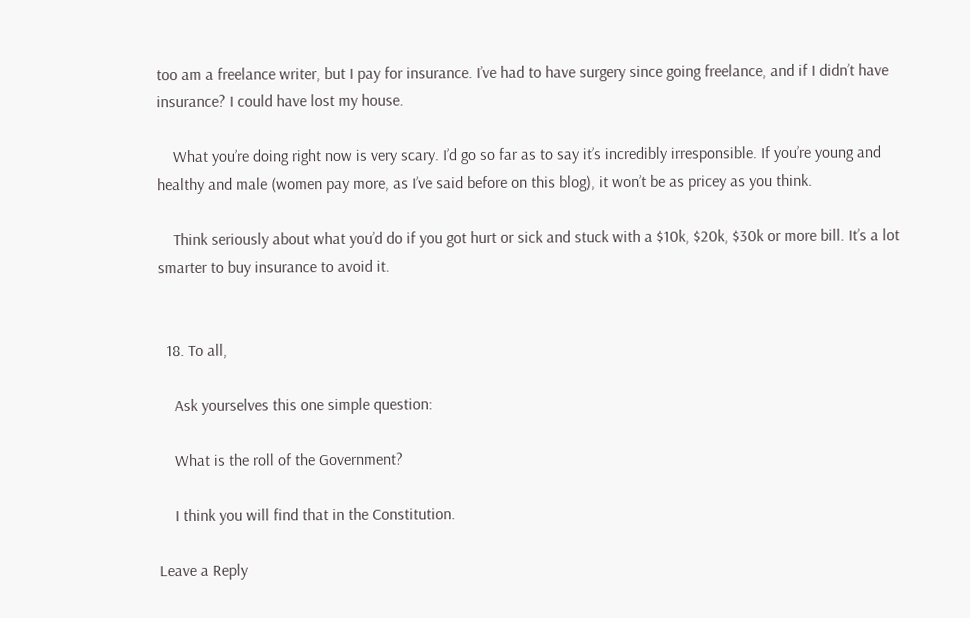too am a freelance writer, but I pay for insurance. I’ve had to have surgery since going freelance, and if I didn’t have insurance? I could have lost my house.

    What you’re doing right now is very scary. I’d go so far as to say it’s incredibly irresponsible. If you’re young and healthy and male (women pay more, as I’ve said before on this blog), it won’t be as pricey as you think.

    Think seriously about what you’d do if you got hurt or sick and stuck with a $10k, $20k, $30k or more bill. It’s a lot smarter to buy insurance to avoid it.


  18. To all,

    Ask yourselves this one simple question:

    What is the roll of the Government?

    I think you will find that in the Constitution.

Leave a Reply